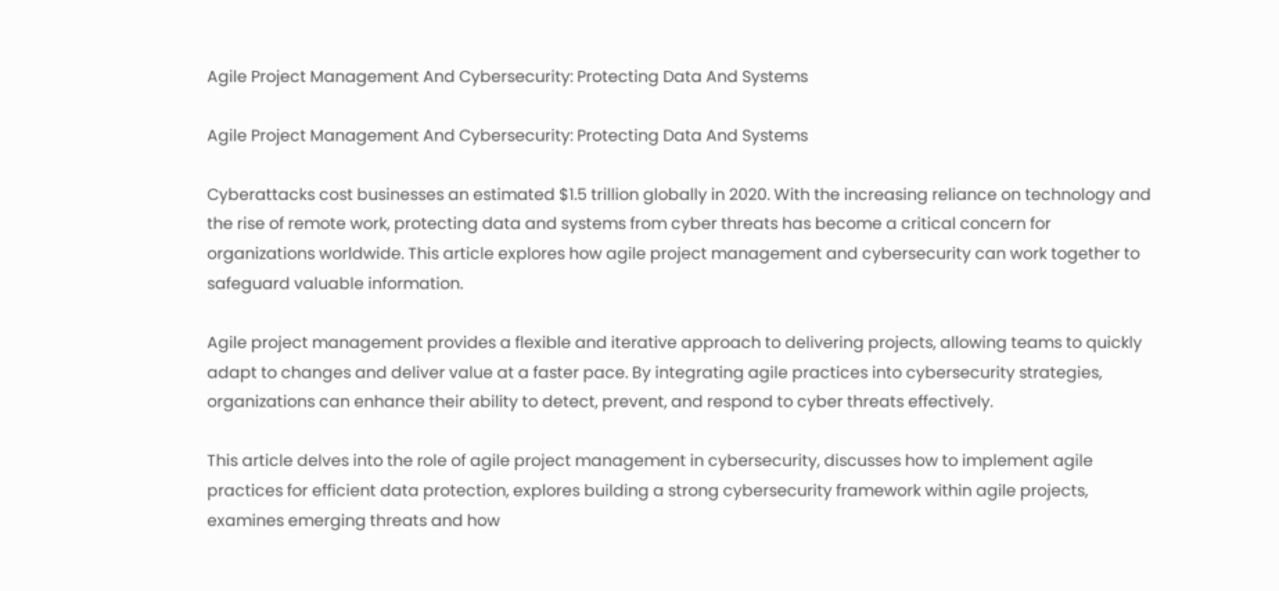Agile Project Management And Cybersecurity: Protecting Data And Systems

Agile Project Management And Cybersecurity: Protecting Data And Systems

Cyberattacks cost businesses an estimated $1.5 trillion globally in 2020. With the increasing reliance on technology and the rise of remote work, protecting data and systems from cyber threats has become a critical concern for organizations worldwide. This article explores how agile project management and cybersecurity can work together to safeguard valuable information.

Agile project management provides a flexible and iterative approach to delivering projects, allowing teams to quickly adapt to changes and deliver value at a faster pace. By integrating agile practices into cybersecurity strategies, organizations can enhance their ability to detect, prevent, and respond to cyber threats effectively.

This article delves into the role of agile project management in cybersecurity, discusses how to implement agile practices for efficient data protection, explores building a strong cybersecurity framework within agile projects, examines emerging threats and how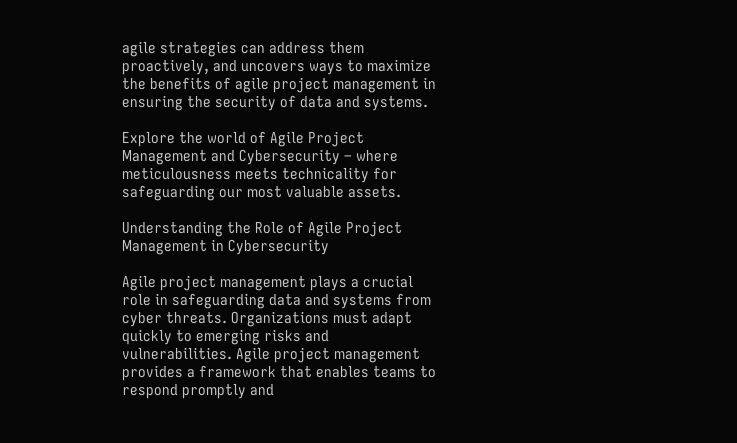agile strategies can address them proactively, and uncovers ways to maximize the benefits of agile project management in ensuring the security of data and systems.

Explore the world of Agile Project Management and Cybersecurity – where meticulousness meets technicality for safeguarding our most valuable assets.

Understanding the Role of Agile Project Management in Cybersecurity

Agile project management plays a crucial role in safeguarding data and systems from cyber threats. Organizations must adapt quickly to emerging risks and vulnerabilities. Agile project management provides a framework that enables teams to respond promptly and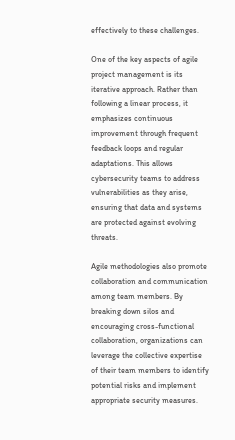effectively to these challenges.

One of the key aspects of agile project management is its iterative approach. Rather than following a linear process, it emphasizes continuous improvement through frequent feedback loops and regular adaptations. This allows cybersecurity teams to address vulnerabilities as they arise, ensuring that data and systems are protected against evolving threats.

Agile methodologies also promote collaboration and communication among team members. By breaking down silos and encouraging cross-functional collaboration, organizations can leverage the collective expertise of their team members to identify potential risks and implement appropriate security measures.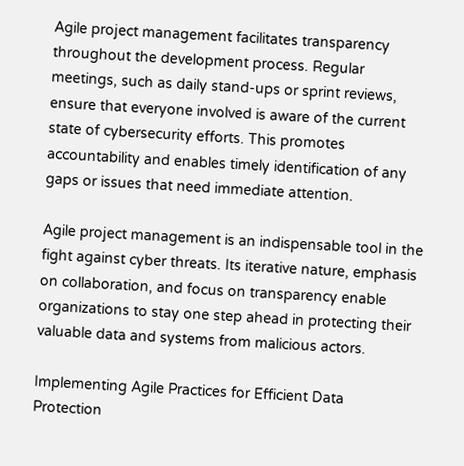Agile project management facilitates transparency throughout the development process. Regular meetings, such as daily stand-ups or sprint reviews, ensure that everyone involved is aware of the current state of cybersecurity efforts. This promotes accountability and enables timely identification of any gaps or issues that need immediate attention.

Agile project management is an indispensable tool in the fight against cyber threats. Its iterative nature, emphasis on collaboration, and focus on transparency enable organizations to stay one step ahead in protecting their valuable data and systems from malicious actors.

Implementing Agile Practices for Efficient Data Protection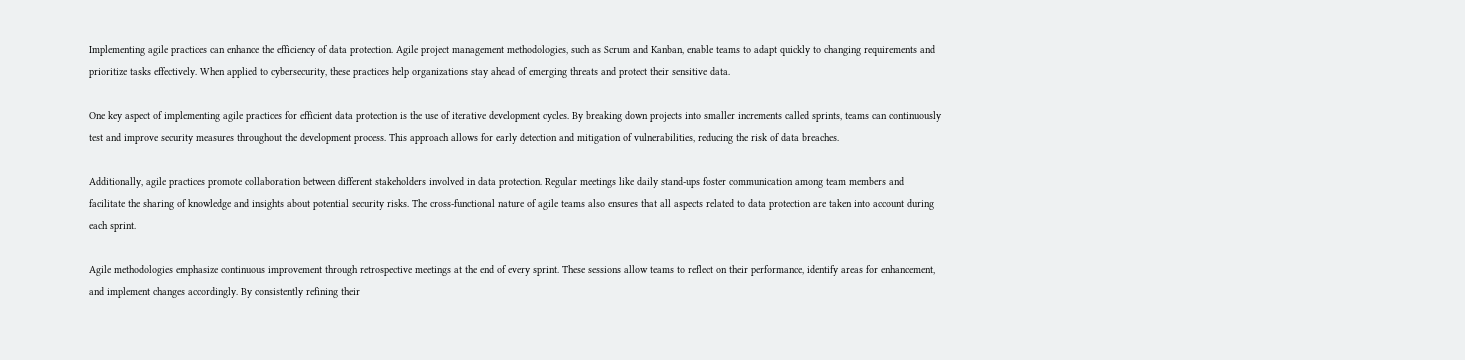Implementing agile practices can enhance the efficiency of data protection. Agile project management methodologies, such as Scrum and Kanban, enable teams to adapt quickly to changing requirements and prioritize tasks effectively. When applied to cybersecurity, these practices help organizations stay ahead of emerging threats and protect their sensitive data.

One key aspect of implementing agile practices for efficient data protection is the use of iterative development cycles. By breaking down projects into smaller increments called sprints, teams can continuously test and improve security measures throughout the development process. This approach allows for early detection and mitigation of vulnerabilities, reducing the risk of data breaches.

Additionally, agile practices promote collaboration between different stakeholders involved in data protection. Regular meetings like daily stand-ups foster communication among team members and facilitate the sharing of knowledge and insights about potential security risks. The cross-functional nature of agile teams also ensures that all aspects related to data protection are taken into account during each sprint.

Agile methodologies emphasize continuous improvement through retrospective meetings at the end of every sprint. These sessions allow teams to reflect on their performance, identify areas for enhancement, and implement changes accordingly. By consistently refining their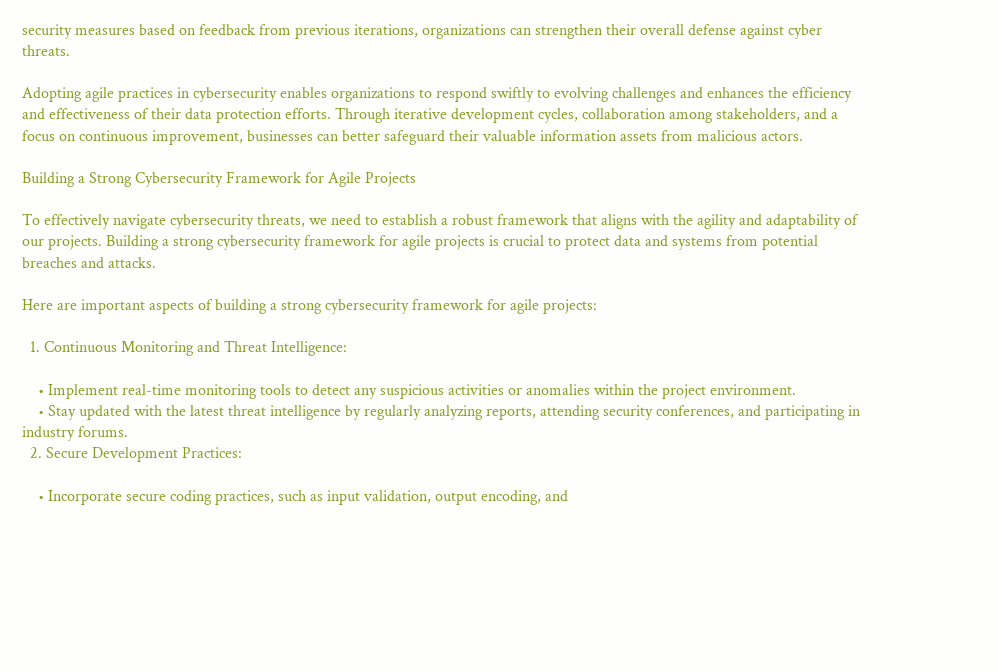security measures based on feedback from previous iterations, organizations can strengthen their overall defense against cyber threats.

Adopting agile practices in cybersecurity enables organizations to respond swiftly to evolving challenges and enhances the efficiency and effectiveness of their data protection efforts. Through iterative development cycles, collaboration among stakeholders, and a focus on continuous improvement, businesses can better safeguard their valuable information assets from malicious actors.

Building a Strong Cybersecurity Framework for Agile Projects

To effectively navigate cybersecurity threats, we need to establish a robust framework that aligns with the agility and adaptability of our projects. Building a strong cybersecurity framework for agile projects is crucial to protect data and systems from potential breaches and attacks.

Here are important aspects of building a strong cybersecurity framework for agile projects:

  1. Continuous Monitoring and Threat Intelligence:

    • Implement real-time monitoring tools to detect any suspicious activities or anomalies within the project environment.
    • Stay updated with the latest threat intelligence by regularly analyzing reports, attending security conferences, and participating in industry forums.
  2. Secure Development Practices:

    • Incorporate secure coding practices, such as input validation, output encoding, and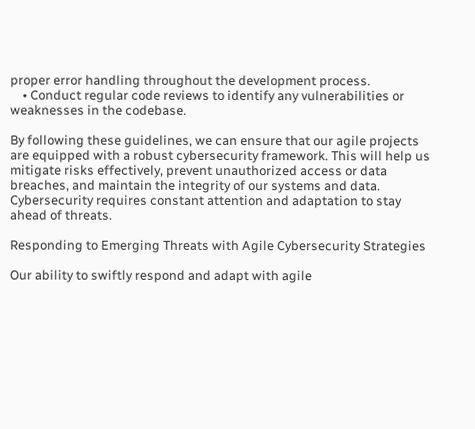proper error handling throughout the development process.
    • Conduct regular code reviews to identify any vulnerabilities or weaknesses in the codebase.

By following these guidelines, we can ensure that our agile projects are equipped with a robust cybersecurity framework. This will help us mitigate risks effectively, prevent unauthorized access or data breaches, and maintain the integrity of our systems and data. Cybersecurity requires constant attention and adaptation to stay ahead of threats.

Responding to Emerging Threats with Agile Cybersecurity Strategies

Our ability to swiftly respond and adapt with agile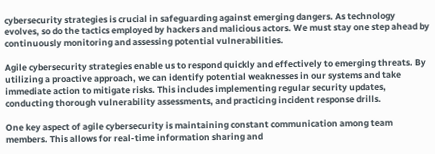cybersecurity strategies is crucial in safeguarding against emerging dangers. As technology evolves, so do the tactics employed by hackers and malicious actors. We must stay one step ahead by continuously monitoring and assessing potential vulnerabilities.

Agile cybersecurity strategies enable us to respond quickly and effectively to emerging threats. By utilizing a proactive approach, we can identify potential weaknesses in our systems and take immediate action to mitigate risks. This includes implementing regular security updates, conducting thorough vulnerability assessments, and practicing incident response drills.

One key aspect of agile cybersecurity is maintaining constant communication among team members. This allows for real-time information sharing and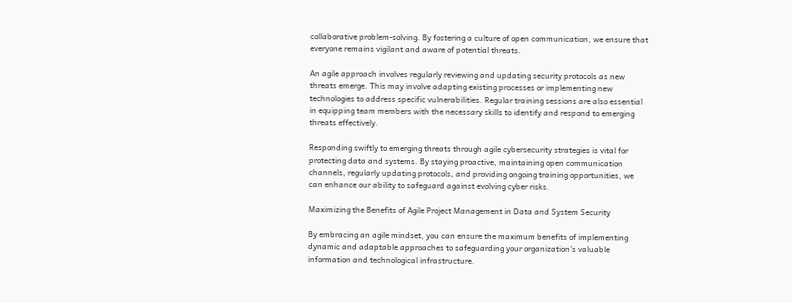collaborative problem-solving. By fostering a culture of open communication, we ensure that everyone remains vigilant and aware of potential threats.

An agile approach involves regularly reviewing and updating security protocols as new threats emerge. This may involve adapting existing processes or implementing new technologies to address specific vulnerabilities. Regular training sessions are also essential in equipping team members with the necessary skills to identify and respond to emerging threats effectively.

Responding swiftly to emerging threats through agile cybersecurity strategies is vital for protecting data and systems. By staying proactive, maintaining open communication channels, regularly updating protocols, and providing ongoing training opportunities, we can enhance our ability to safeguard against evolving cyber risks.

Maximizing the Benefits of Agile Project Management in Data and System Security

By embracing an agile mindset, you can ensure the maximum benefits of implementing dynamic and adaptable approaches to safeguarding your organization’s valuable information and technological infrastructure.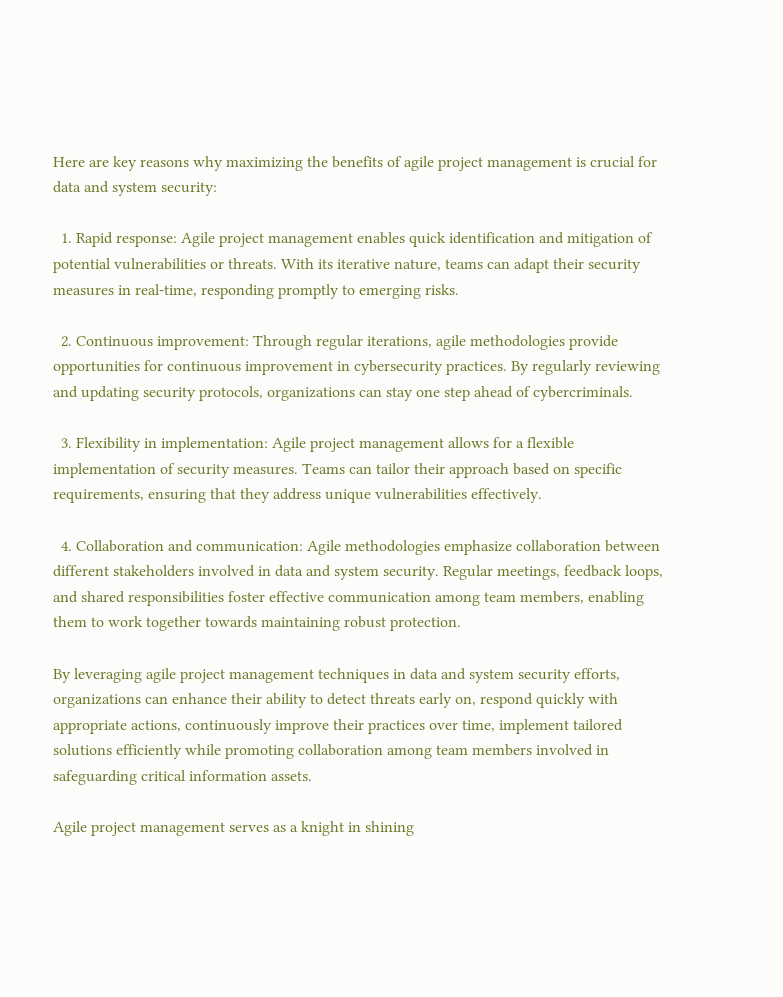Here are key reasons why maximizing the benefits of agile project management is crucial for data and system security:

  1. Rapid response: Agile project management enables quick identification and mitigation of potential vulnerabilities or threats. With its iterative nature, teams can adapt their security measures in real-time, responding promptly to emerging risks.

  2. Continuous improvement: Through regular iterations, agile methodologies provide opportunities for continuous improvement in cybersecurity practices. By regularly reviewing and updating security protocols, organizations can stay one step ahead of cybercriminals.

  3. Flexibility in implementation: Agile project management allows for a flexible implementation of security measures. Teams can tailor their approach based on specific requirements, ensuring that they address unique vulnerabilities effectively.

  4. Collaboration and communication: Agile methodologies emphasize collaboration between different stakeholders involved in data and system security. Regular meetings, feedback loops, and shared responsibilities foster effective communication among team members, enabling them to work together towards maintaining robust protection.

By leveraging agile project management techniques in data and system security efforts, organizations can enhance their ability to detect threats early on, respond quickly with appropriate actions, continuously improve their practices over time, implement tailored solutions efficiently while promoting collaboration among team members involved in safeguarding critical information assets.

Agile project management serves as a knight in shining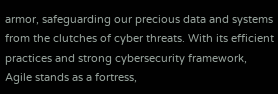armor, safeguarding our precious data and systems from the clutches of cyber threats. With its efficient practices and strong cybersecurity framework, Agile stands as a fortress,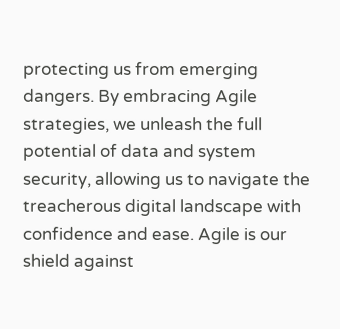protecting us from emerging dangers. By embracing Agile strategies, we unleash the full potential of data and system security, allowing us to navigate the treacherous digital landscape with confidence and ease. Agile is our shield against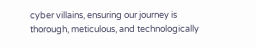cyber villains, ensuring our journey is thorough, meticulous, and technologically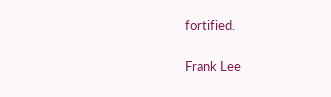fortified.

Frank Lee